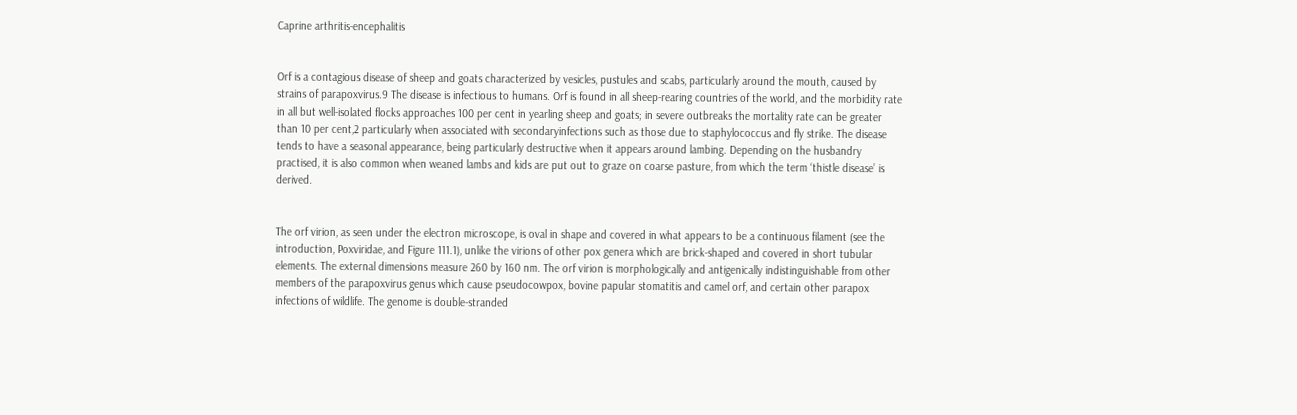Caprine arthritis-encephalitis


Orf is a contagious disease of sheep and goats characterized by vesicles, pustules and scabs, particularly around the mouth, caused by strains of parapoxvirus.9 The disease is infectious to humans. Orf is found in all sheep-rearing countries of the world, and the morbidity rate in all but well-isolated flocks approaches 100 per cent in yearling sheep and goats; in severe outbreaks the mortality rate can be greater than 10 per cent,2 particularly when associated with secondaryinfections such as those due to staphylococcus and fly strike. The disease tends to have a seasonal appearance, being particularly destructive when it appears around lambing. Depending on the husbandry practised, it is also common when weaned lambs and kids are put out to graze on coarse pasture, from which the term ‘thistle disease’ is derived.


The orf virion, as seen under the electron microscope, is oval in shape and covered in what appears to be a continuous filament (see the introduction, Poxviridae, and Figure 111.1), unlike the virions of other pox genera which are brick-shaped and covered in short tubular elements. The external dimensions measure 260 by 160 nm. The orf virion is morphologically and antigenically indistinguishable from other members of the parapoxvirus genus which cause pseudocowpox, bovine papular stomatitis and camel orf, and certain other parapox infections of wildlife. The genome is double-stranded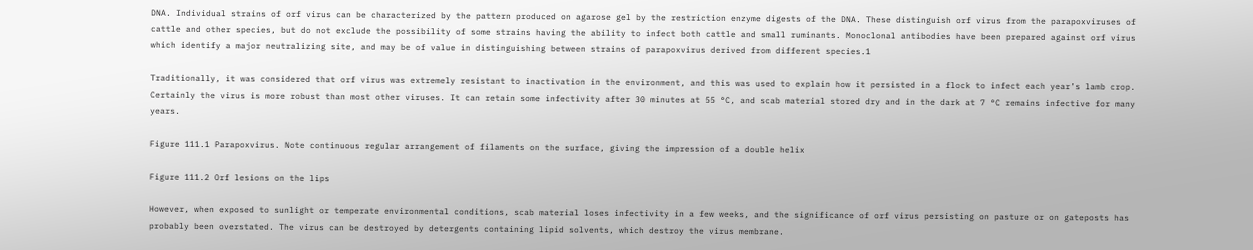DNA. Individual strains of orf virus can be characterized by the pattern produced on agarose gel by the restriction enzyme digests of the DNA. These distinguish orf virus from the parapoxviruses of cattle and other species, but do not exclude the possibility of some strains having the ability to infect both cattle and small ruminants. Monoclonal antibodies have been prepared against orf virus which identify a major neutralizing site, and may be of value in distinguishing between strains of parapoxvirus derived from different species.1

Traditionally, it was considered that orf virus was extremely resistant to inactivation in the environment, and this was used to explain how it persisted in a flock to infect each year’s lamb crop. Certainly the virus is more robust than most other viruses. It can retain some infectivity after 30 minutes at 55 °C, and scab material stored dry and in the dark at 7 °C remains infective for many years.

Figure 111.1 Parapoxvirus. Note continuous regular arrangement of filaments on the surface, giving the impression of a double helix

Figure 111.2 Orf lesions on the lips

However, when exposed to sunlight or temperate environmental conditions, scab material loses infectivity in a few weeks, and the significance of orf virus persisting on pasture or on gateposts has probably been overstated. The virus can be destroyed by detergents containing lipid solvents, which destroy the virus membrane.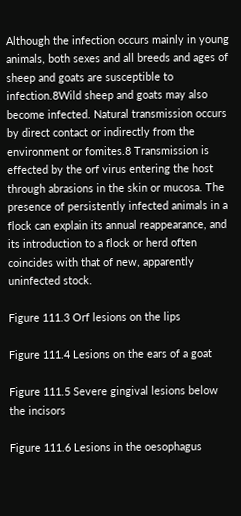Although the infection occurs mainly in young animals, both sexes and all breeds and ages of sheep and goats are susceptible to infection.8Wild sheep and goats may also become infected. Natural transmission occurs by direct contact or indirectly from the environment or fomites.8 Transmission is effected by the orf virus entering the host through abrasions in the skin or mucosa. The presence of persistently infected animals in a flock can explain its annual reappearance, and its introduction to a flock or herd often coincides with that of new, apparently uninfected stock.

Figure 111.3 Orf lesions on the lips

Figure 111.4 Lesions on the ears of a goat

Figure 111.5 Severe gingival lesions below the incisors

Figure 111.6 Lesions in the oesophagus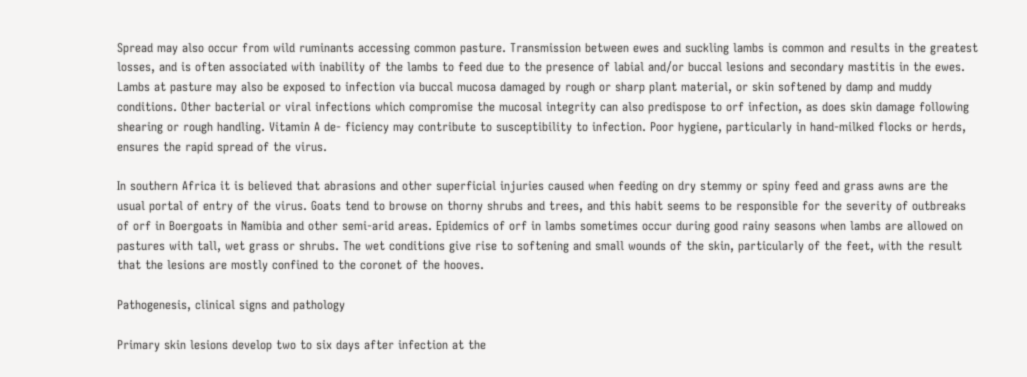Spread may also occur from wild ruminants accessing common pasture. Transmission between ewes and suckling lambs is common and results in the greatest losses, and is often associated with inability of the lambs to feed due to the presence of labial and/or buccal lesions and secondary mastitis in the ewes. Lambs at pasture may also be exposed to infection via buccal mucosa damaged by rough or sharp plant material, or skin softened by damp and muddy conditions. Other bacterial or viral infections which compromise the mucosal integrity can also predispose to orf infection, as does skin damage following shearing or rough handling. Vitamin A de- ficiency may contribute to susceptibility to infection. Poor hygiene, particularly in hand-milked flocks or herds, ensures the rapid spread of the virus.

In southern Africa it is believed that abrasions and other superficial injuries caused when feeding on dry stemmy or spiny feed and grass awns are the usual portal of entry of the virus. Goats tend to browse on thorny shrubs and trees, and this habit seems to be responsible for the severity of outbreaks of orf in Boergoats in Namibia and other semi-arid areas. Epidemics of orf in lambs sometimes occur during good rainy seasons when lambs are allowed on pastures with tall, wet grass or shrubs. The wet conditions give rise to softening and small wounds of the skin, particularly of the feet, with the result that the lesions are mostly confined to the coronet of the hooves.

Pathogenesis, clinical signs and pathology

Primary skin lesions develop two to six days after infection at the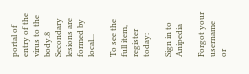portal of entry of the virus to the body.8 Secondary lesions are formed by local...

To see the full item, register today:

Sign in to Anipedia

Forgot your username or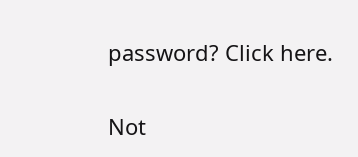password? Click here.

Not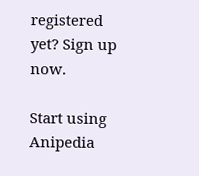registered yet? Sign up now.

Start using Anipedia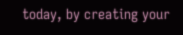today, by creating your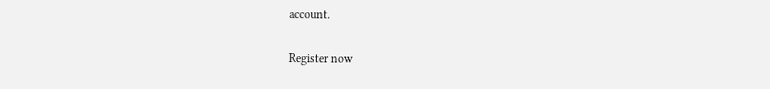account.

Register now